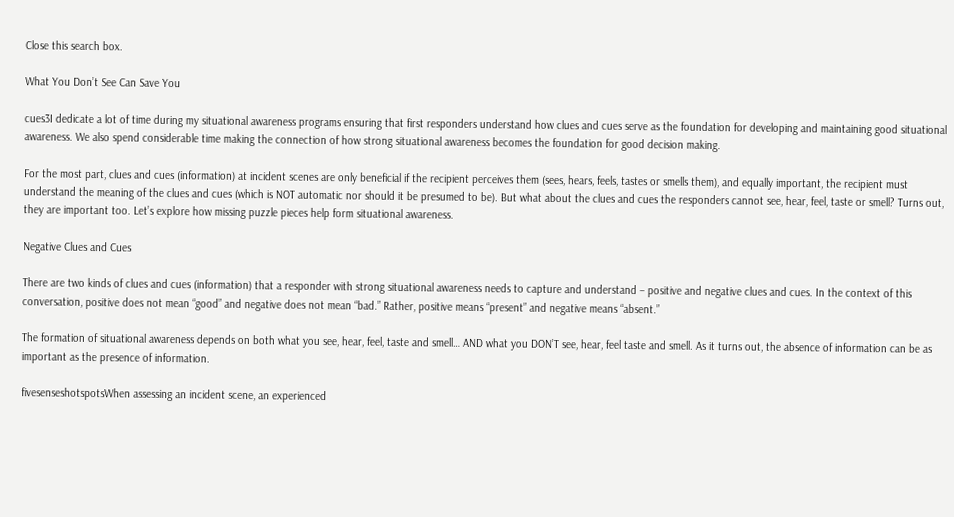Close this search box.

What You Don’t See Can Save You

cues3I dedicate a lot of time during my situational awareness programs ensuring that first responders understand how clues and cues serve as the foundation for developing and maintaining good situational awareness. We also spend considerable time making the connection of how strong situational awareness becomes the foundation for good decision making.

For the most part, clues and cues (information) at incident scenes are only beneficial if the recipient perceives them (sees, hears, feels, tastes or smells them), and equally important, the recipient must understand the meaning of the clues and cues (which is NOT automatic nor should it be presumed to be). But what about the clues and cues the responders cannot see, hear, feel, taste or smell? Turns out, they are important too. Let’s explore how missing puzzle pieces help form situational awareness.

Negative Clues and Cues

There are two kinds of clues and cues (information) that a responder with strong situational awareness needs to capture and understand – positive and negative clues and cues. In the context of this conversation, positive does not mean “good” and negative does not mean “bad.” Rather, positive means “present” and negative means “absent.”

The formation of situational awareness depends on both what you see, hear, feel, taste and smell… AND what you DON’T see, hear, feel taste and smell. As it turns out, the absence of information can be as important as the presence of information.

fivesenseshotspotsWhen assessing an incident scene, an experienced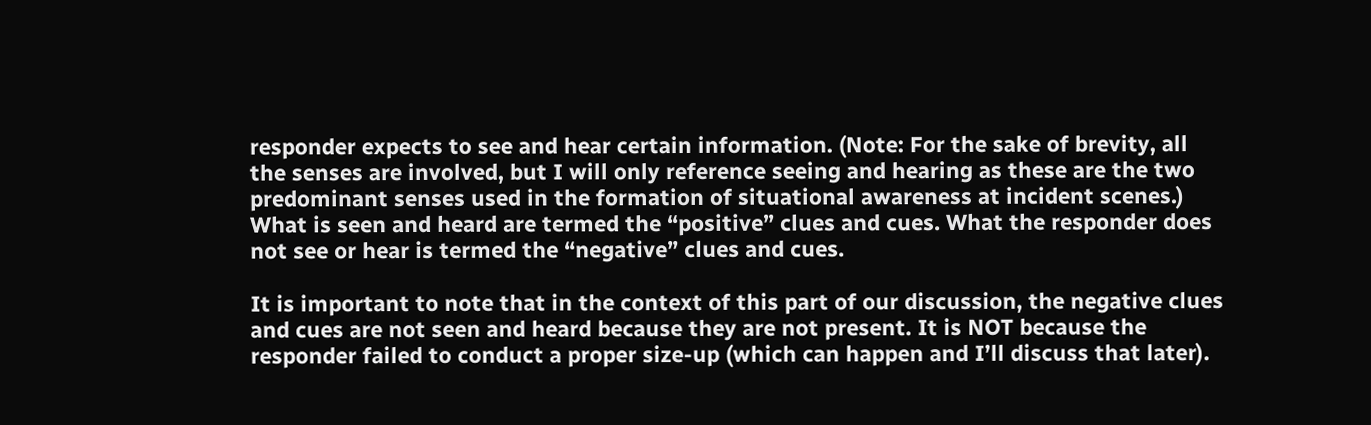responder expects to see and hear certain information. (Note: For the sake of brevity, all the senses are involved, but I will only reference seeing and hearing as these are the two predominant senses used in the formation of situational awareness at incident scenes.) What is seen and heard are termed the “positive” clues and cues. What the responder does not see or hear is termed the “negative” clues and cues.

It is important to note that in the context of this part of our discussion, the negative clues and cues are not seen and heard because they are not present. It is NOT because the responder failed to conduct a proper size-up (which can happen and I’ll discuss that later).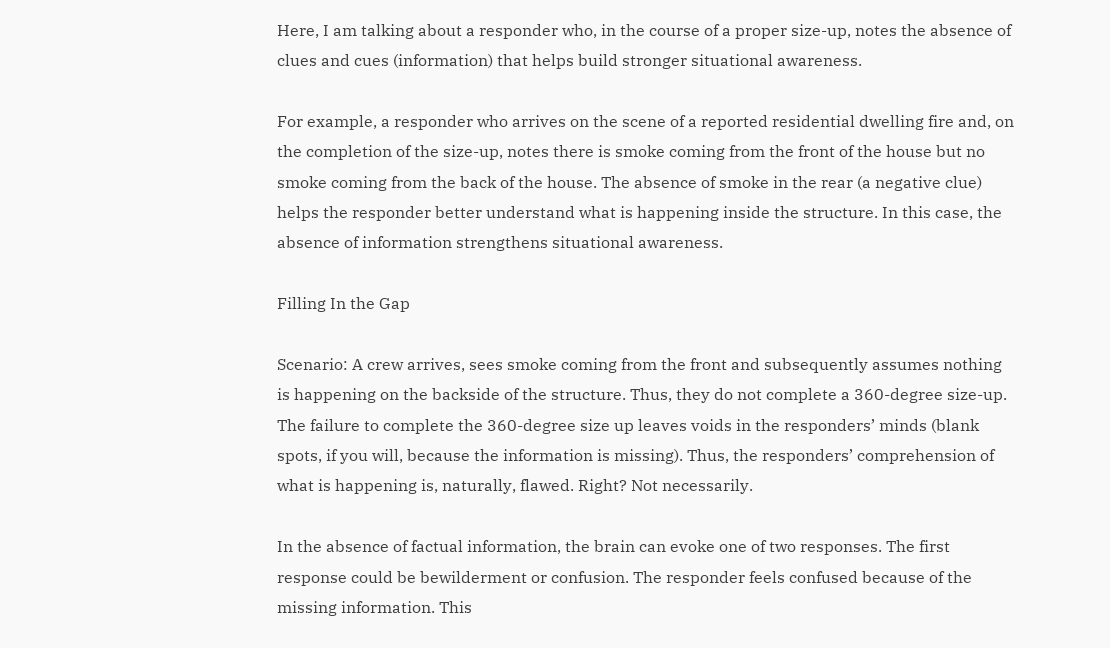Here, I am talking about a responder who, in the course of a proper size-up, notes the absence of clues and cues (information) that helps build stronger situational awareness.

For example, a responder who arrives on the scene of a reported residential dwelling fire and, on the completion of the size-up, notes there is smoke coming from the front of the house but no smoke coming from the back of the house. The absence of smoke in the rear (a negative clue) helps the responder better understand what is happening inside the structure. In this case, the absence of information strengthens situational awareness.

Filling In the Gap

Scenario: A crew arrives, sees smoke coming from the front and subsequently assumes nothing is happening on the backside of the structure. Thus, they do not complete a 360-degree size-up. The failure to complete the 360-degree size up leaves voids in the responders’ minds (blank spots, if you will, because the information is missing). Thus, the responders’ comprehension of what is happening is, naturally, flawed. Right? Not necessarily.

In the absence of factual information, the brain can evoke one of two responses. The first response could be bewilderment or confusion. The responder feels confused because of the missing information. This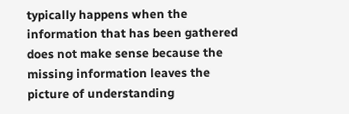typically happens when the information that has been gathered does not make sense because the missing information leaves the picture of understanding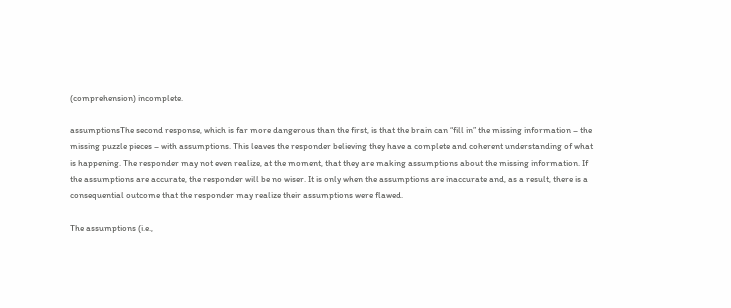(comprehension) incomplete.

assumptionsThe second response, which is far more dangerous than the first, is that the brain can “fill in” the missing information – the missing puzzle pieces – with assumptions. This leaves the responder believing they have a complete and coherent understanding of what is happening. The responder may not even realize, at the moment, that they are making assumptions about the missing information. If the assumptions are accurate, the responder will be no wiser. It is only when the assumptions are inaccurate and, as a result, there is a consequential outcome that the responder may realize their assumptions were flawed.

The assumptions (i.e.,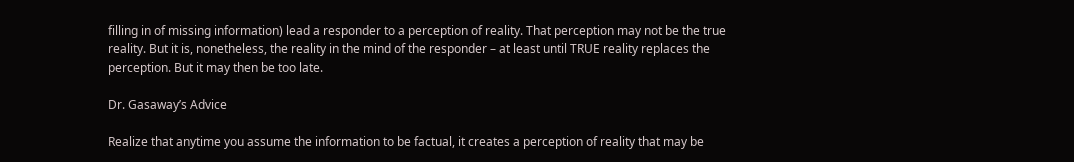filling in of missing information) lead a responder to a perception of reality. That perception may not be the true reality. But it is, nonetheless, the reality in the mind of the responder – at least until TRUE reality replaces the perception. But it may then be too late.

Dr. Gasaway’s Advice

Realize that anytime you assume the information to be factual, it creates a perception of reality that may be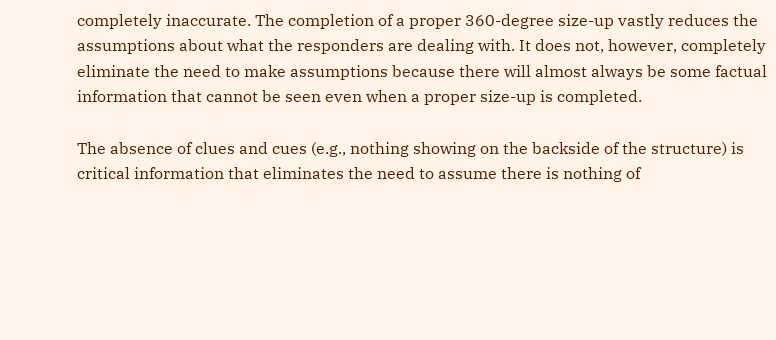completely inaccurate. The completion of a proper 360-degree size-up vastly reduces the assumptions about what the responders are dealing with. It does not, however, completely eliminate the need to make assumptions because there will almost always be some factual information that cannot be seen even when a proper size-up is completed.

The absence of clues and cues (e.g., nothing showing on the backside of the structure) is critical information that eliminates the need to assume there is nothing of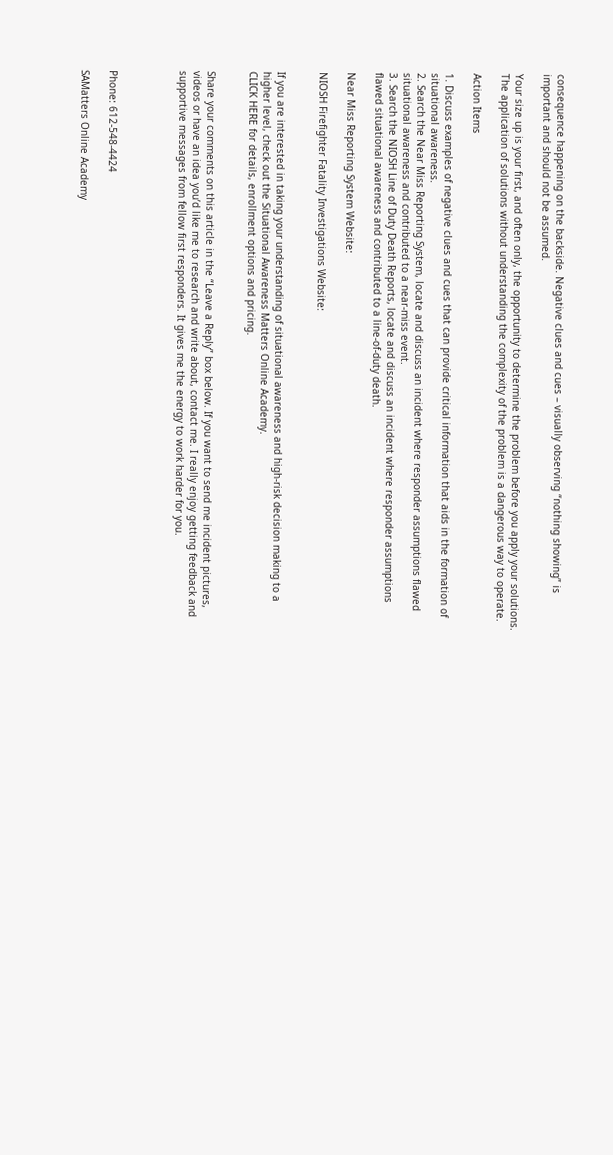consequence happening on the backside. Negative clues and cues – visually observing “nothing showing” is important and should not be assumed.

Your size up is your first, and often only, the opportunity to determine the problem before you apply your solutions. The application of solutions without understanding the complexity of the problem is a dangerous way to operate.

Action Items

1. Discuss examples of negative clues and cues that can provide critical information that aids in the formation of situational awareness.
2. Search the Near Miss Reporting System, locate and discuss an incident where responder assumptions flawed situational awareness and contributed to a near-miss event.
3. Search the NIOSH Line of Duty Death Reports, locate and discuss an incident where responder assumptions flawed situational awareness and contributed to a line-of-duty death.

Near Miss Reporting System Website:

NIOSH Firefighter Fatality Investigations Website:


If you are interested in taking your understanding of situational awareness and high-risk decision making to a higher level, check out the Situational Awareness Matters Online Academy.
CLICK HERE for details, enrollment options and pricing.


Share your comments on this article in the “Leave a Reply” box below. If you want to send me incident pictures, videos or have an idea you’d like me to research and write about, contact me. I really enjoy getting feedback and supportive messages from fellow first responders. It gives me the energy to work harder for you.




Phone: 612-548-4424

SAMatters Online Academy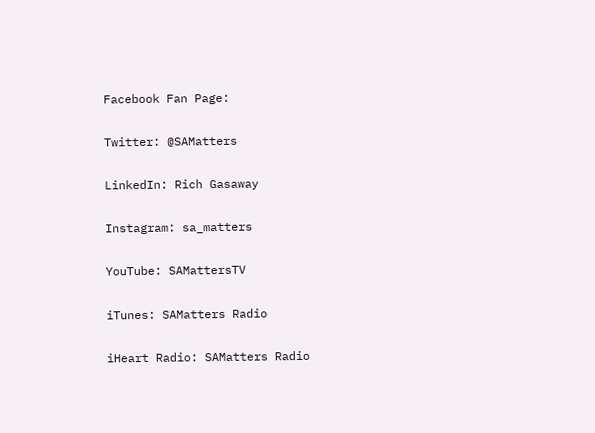Facebook Fan Page:

Twitter: @SAMatters

LinkedIn: Rich Gasaway

Instagram: sa_matters

YouTube: SAMattersTV

iTunes: SAMatters Radio

iHeart Radio: SAMatters Radio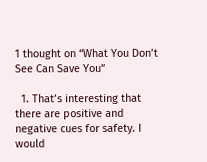1 thought on “What You Don’t See Can Save You”

  1. That’s interesting that there are positive and negative cues for safety. I would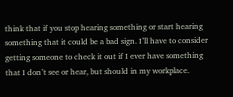think that if you stop hearing something or start hearing something that it could be a bad sign. I’ll have to consider getting someone to check it out if I ever have something that I don’t see or hear, but should in my workplace.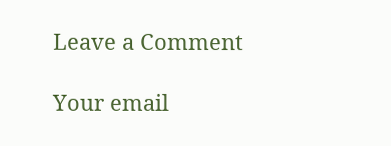Leave a Comment

Your email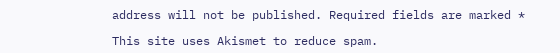address will not be published. Required fields are marked *

This site uses Akismet to reduce spam.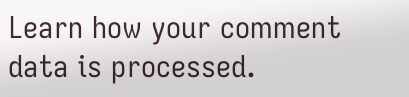Learn how your comment data is processed.